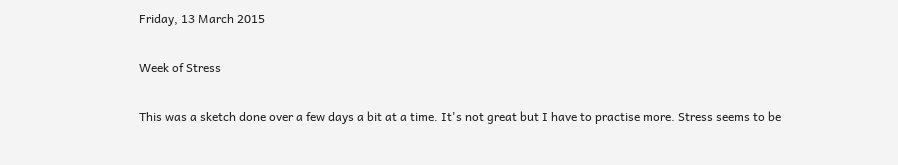Friday, 13 March 2015

Week of Stress

This was a sketch done over a few days a bit at a time. It's not great but I have to practise more. Stress seems to be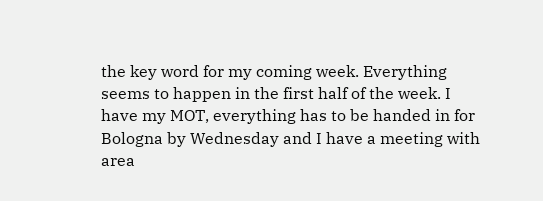the key word for my coming week. Everything seems to happen in the first half of the week. I have my MOT, everything has to be handed in for Bologna by Wednesday and I have a meeting with area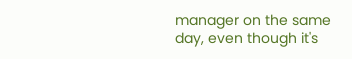manager on the same day, even though it's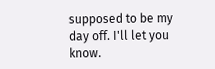supposed to be my day off. I'll let you know.